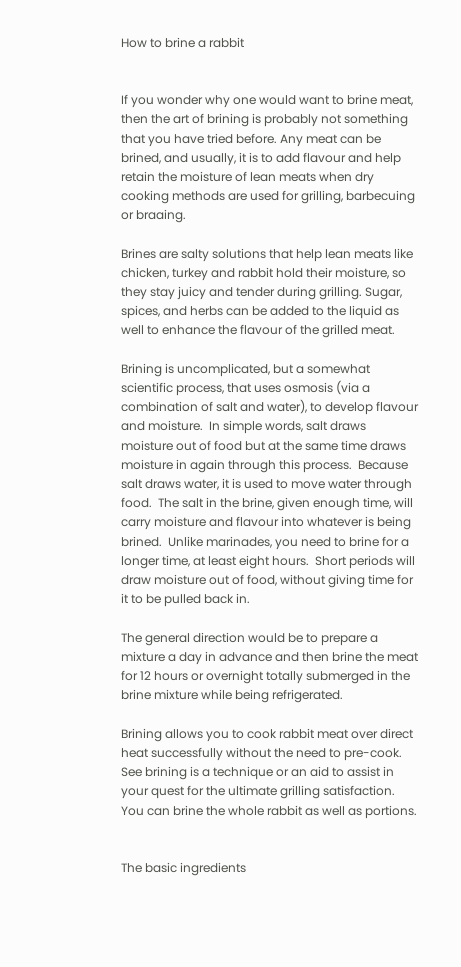How to brine a rabbit


If you wonder why one would want to brine meat, then the art of brining is probably not something that you have tried before. Any meat can be brined, and usually, it is to add flavour and help retain the moisture of lean meats when dry cooking methods are used for grilling, barbecuing or braaing.

Brines are salty solutions that help lean meats like chicken, turkey and rabbit hold their moisture, so they stay juicy and tender during grilling. Sugar, spices, and herbs can be added to the liquid as well to enhance the flavour of the grilled meat.

Brining is uncomplicated, but a somewhat scientific process, that uses osmosis (via a combination of salt and water), to develop flavour and moisture.  In simple words, salt draws moisture out of food but at the same time draws moisture in again through this process.  Because salt draws water, it is used to move water through food.  The salt in the brine, given enough time, will carry moisture and flavour into whatever is being brined.  Unlike marinades, you need to brine for a longer time, at least eight hours.  Short periods will draw moisture out of food, without giving time for it to be pulled back in.

The general direction would be to prepare a mixture a day in advance and then brine the meat for 12 hours or overnight totally submerged in the brine mixture while being refrigerated.

Brining allows you to cook rabbit meat over direct heat successfully without the need to pre-cook.  See brining is a technique or an aid to assist in your quest for the ultimate grilling satisfaction.  You can brine the whole rabbit as well as portions.


The basic ingredients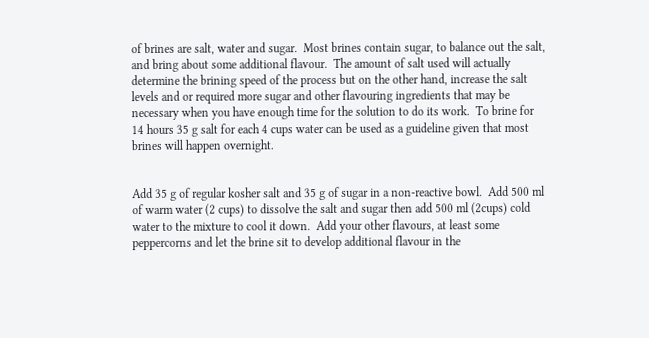of brines are salt, water and sugar.  Most brines contain sugar, to balance out the salt, and bring about some additional flavour.  The amount of salt used will actually determine the brining speed of the process but on the other hand, increase the salt levels and or required more sugar and other flavouring ingredients that may be necessary when you have enough time for the solution to do its work.  To brine for 14 hours 35 g salt for each 4 cups water can be used as a guideline given that most brines will happen overnight.


Add 35 g of regular kosher salt and 35 g of sugar in a non-reactive bowl.  Add 500 ml of warm water (2 cups) to dissolve the salt and sugar then add 500 ml (2cups) cold water to the mixture to cool it down.  Add your other flavours, at least some peppercorns and let the brine sit to develop additional flavour in the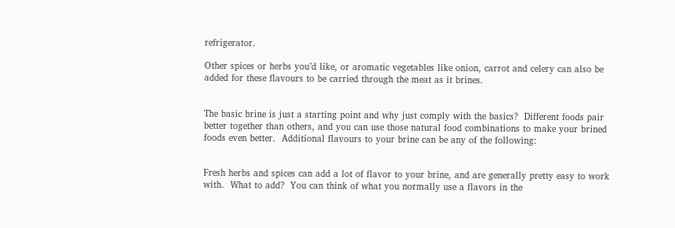refrigerator.

Other spices or herbs you’d like, or aromatic vegetables like onion, carrot and celery can also be added for these flavours to be carried through the meat as it brines.


The basic brine is just a starting point and why just comply with the basics?  Different foods pair better together than others, and you can use those natural food combinations to make your brined foods even better.  Additional flavours to your brine can be any of the following:


Fresh herbs and spices can add a lot of flavor to your brine, and are generally pretty easy to work with.  What to add?  You can think of what you normally use a flavors in the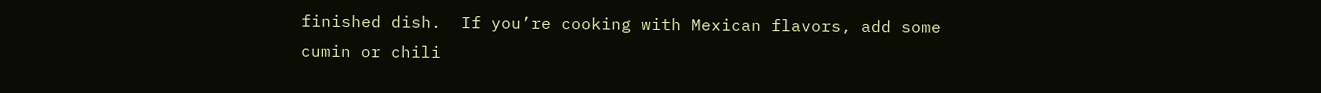finished dish.  If you’re cooking with Mexican flavors, add some cumin or chili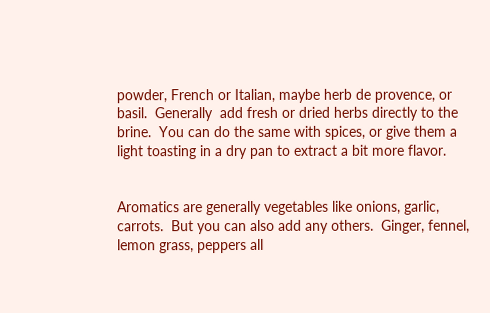powder, French or Italian, maybe herb de provence, or basil.  Generally  add fresh or dried herbs directly to the brine.  You can do the same with spices, or give them a light toasting in a dry pan to extract a bit more flavor.


Aromatics are generally vegetables like onions, garlic, carrots.  But you can also add any others.  Ginger, fennel, lemon grass, peppers all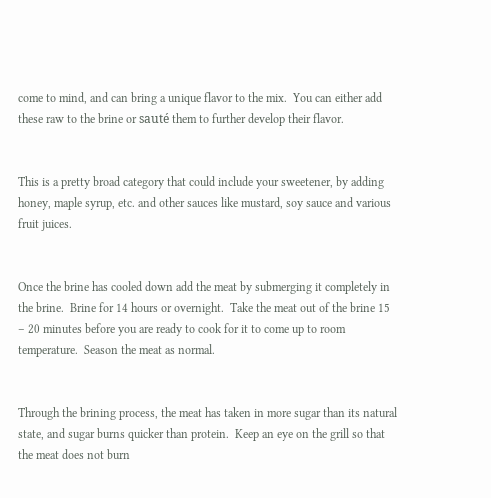come to mind, and can bring a unique flavor to the mix.  You can either add these raw to the brine or sauté them to further develop their flavor.


This is a pretty broad category that could include your sweetener, by adding honey, maple syrup, etc. and other sauces like mustard, soy sauce and various fruit juices.


Once the brine has cooled down add the meat by submerging it completely in the brine.  Brine for 14 hours or overnight.  Take the meat out of the brine 15 – 20 minutes before you are ready to cook for it to come up to room temperature.  Season the meat as normal.


Through the brining process, the meat has taken in more sugar than its natural state, and sugar burns quicker than protein.  Keep an eye on the grill so that the meat does not burn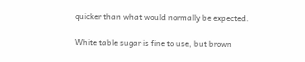quicker than what would normally be expected.

White table sugar is fine to use, but brown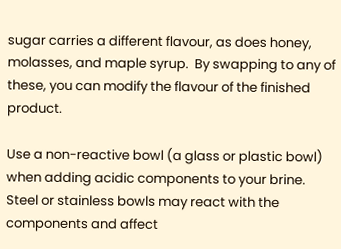sugar carries a different flavour, as does honey, molasses, and maple syrup.  By swapping to any of these, you can modify the flavour of the finished product.

Use a non-reactive bowl (a glass or plastic bowl) when adding acidic components to your brine.  Steel or stainless bowls may react with the components and affect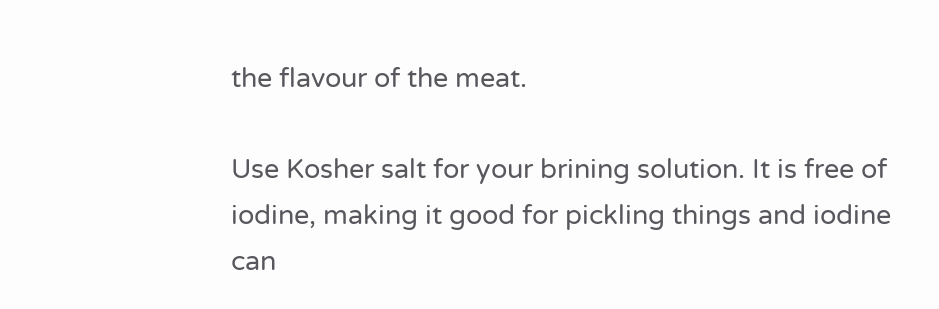the flavour of the meat.

Use Kosher salt for your brining solution. It is free of iodine, making it good for pickling things and iodine can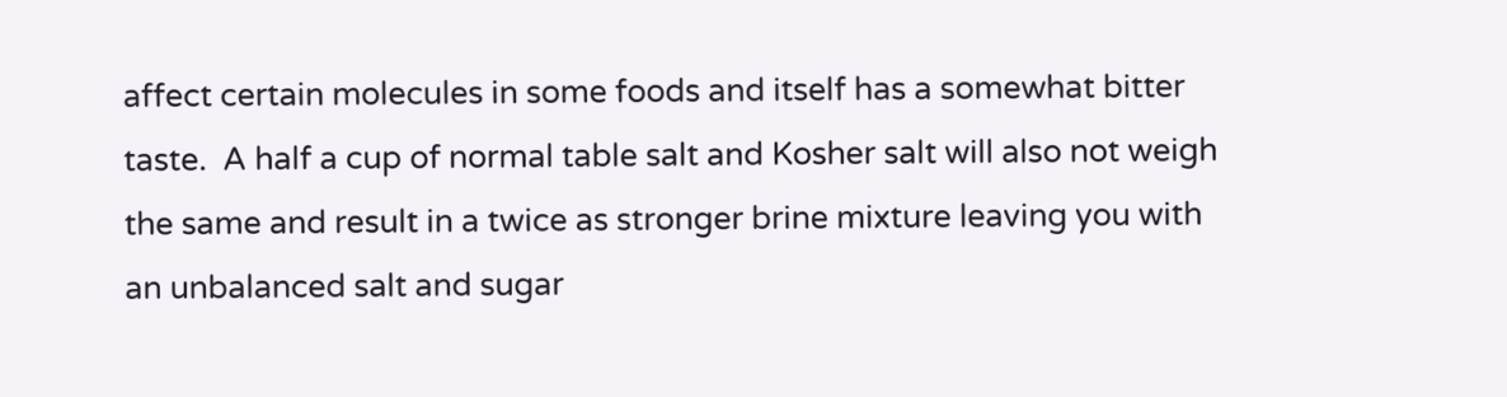affect certain molecules in some foods and itself has a somewhat bitter taste.  A half a cup of normal table salt and Kosher salt will also not weigh the same and result in a twice as stronger brine mixture leaving you with an unbalanced salt and sugar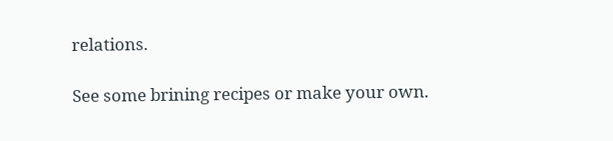relations.

See some brining recipes or make your own.